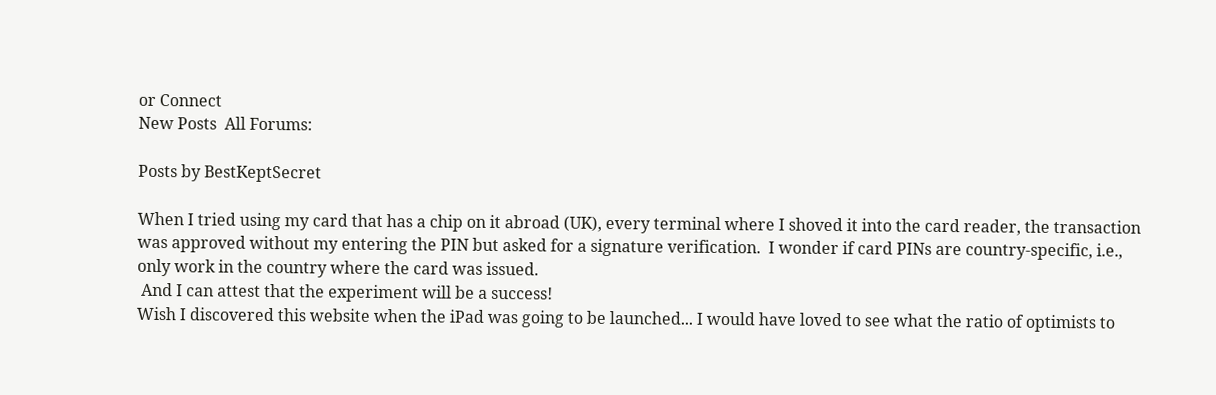or Connect
New Posts  All Forums:

Posts by BestKeptSecret

When I tried using my card that has a chip on it abroad (UK), every terminal where I shoved it into the card reader, the transaction was approved without my entering the PIN but asked for a signature verification.  I wonder if card PINs are country-specific, i.e., only work in the country where the card was issued.
 And I can attest that the experiment will be a success!
Wish I discovered this website when the iPad was going to be launched... I would have loved to see what the ratio of optimists to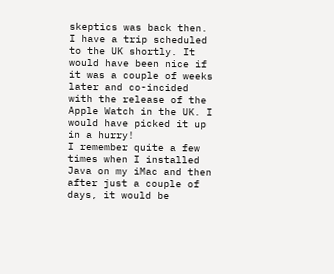skeptics was back then.   I have a trip scheduled to the UK shortly. It would have been nice if it was a couple of weeks later and co-incided with the release of the Apple Watch in the UK. I would have picked it up in a hurry!
I remember quite a few times when I installed Java on my iMac and then after just a couple of days, it would be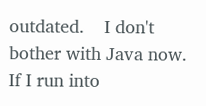outdated.    I don't bother with Java now. If I run into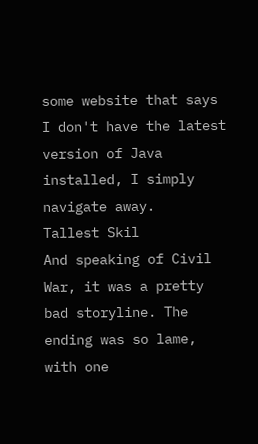some website that says I don't have the latest version of Java installed, I simply navigate away.
Tallest Skil
And speaking of Civil War, it was a pretty bad storyline. The ending was so lame, with one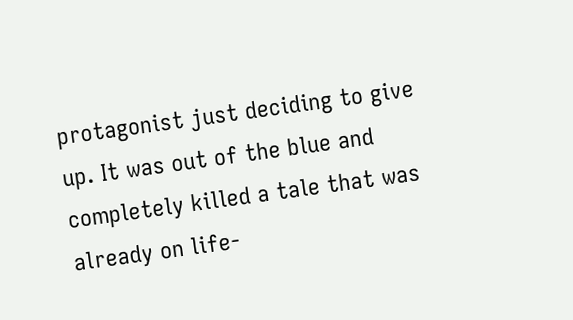protagonist just deciding to give up. It was out of the blue and completely killed a tale that was already on life-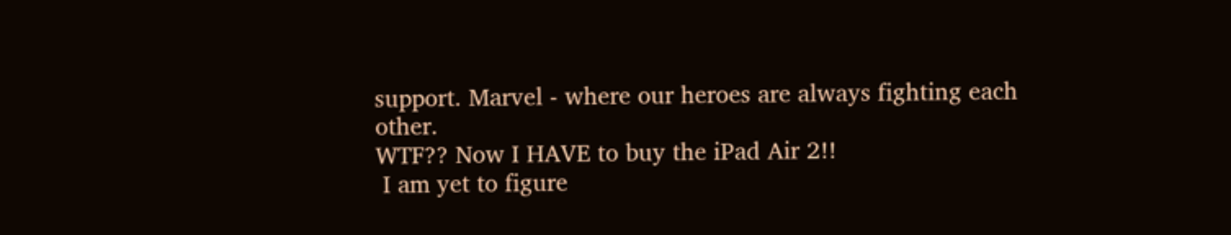support. Marvel - where our heroes are always fighting each other.
WTF?? Now I HAVE to buy the iPad Air 2!!
 I am yet to figure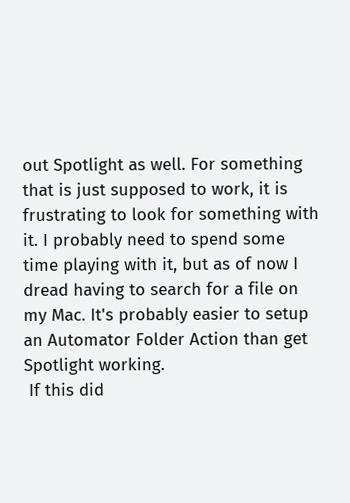out Spotlight as well. For something that is just supposed to work, it is frustrating to look for something with it. I probably need to spend some time playing with it, but as of now I dread having to search for a file on my Mac. It's probably easier to setup an Automator Folder Action than get Spotlight working.
 If this did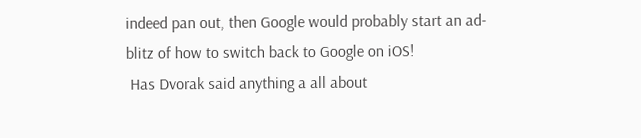indeed pan out, then Google would probably start an ad-blitz of how to switch back to Google on iOS!
 Has Dvorak said anything a all about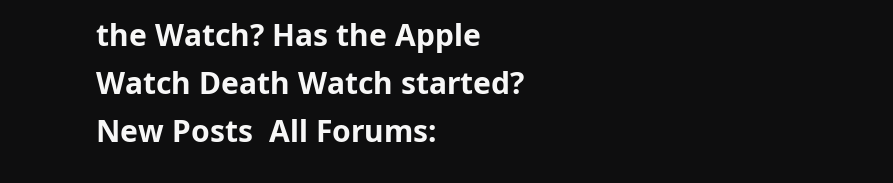the Watch? Has the Apple Watch Death Watch started?
New Posts  All Forums: